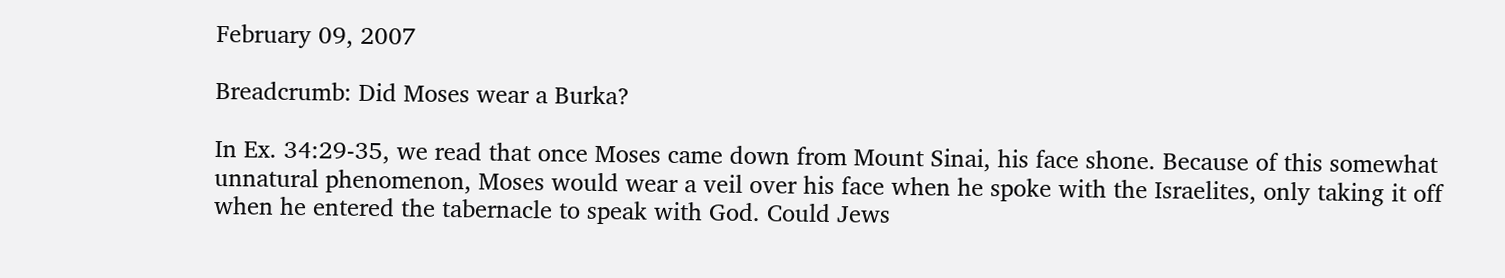February 09, 2007

Breadcrumb: Did Moses wear a Burka?

In Ex. 34:29-35, we read that once Moses came down from Mount Sinai, his face shone. Because of this somewhat unnatural phenomenon, Moses would wear a veil over his face when he spoke with the Israelites, only taking it off when he entered the tabernacle to speak with God. Could Jews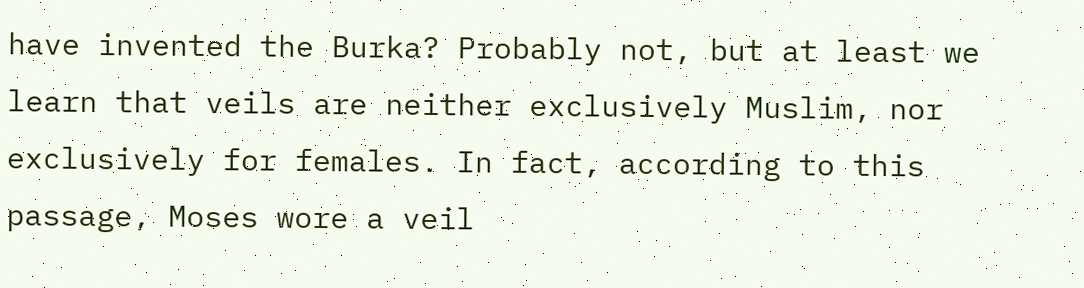have invented the Burka? Probably not, but at least we learn that veils are neither exclusively Muslim, nor exclusively for females. In fact, according to this passage, Moses wore a veil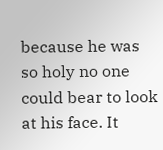because he was so holy no one could bear to look at his face. It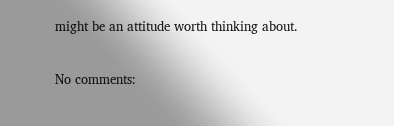might be an attitude worth thinking about.

No comments: